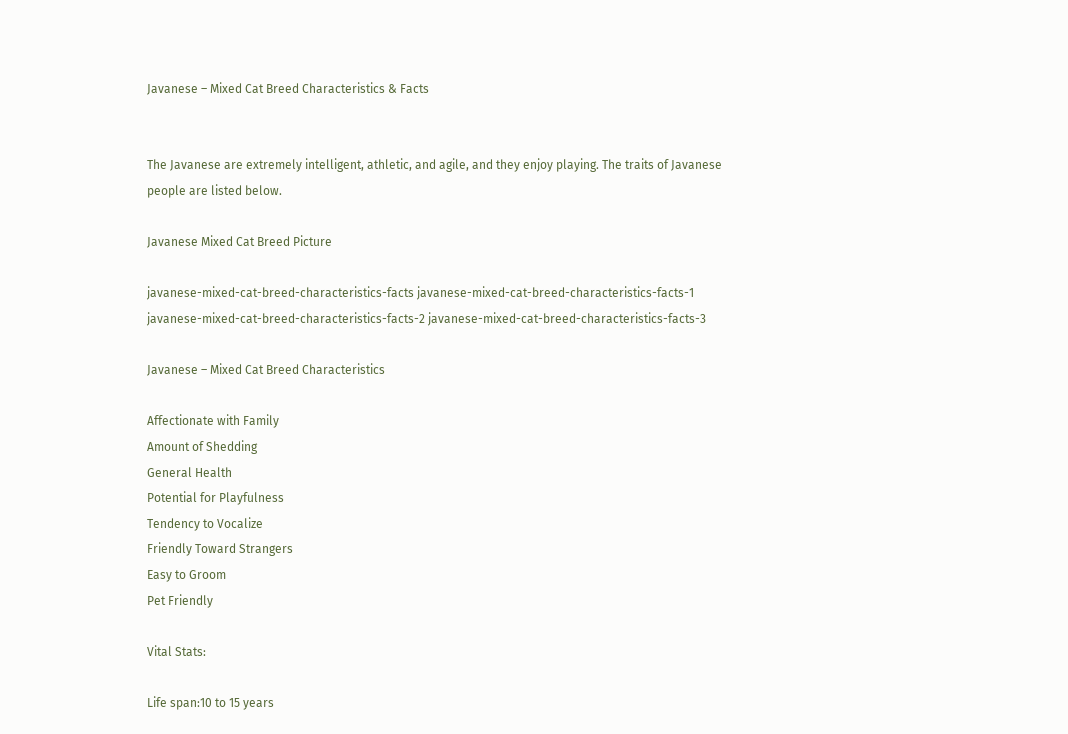Javanese – Mixed Cat Breed Characteristics & Facts


The Javanese are extremely intelligent, athletic, and agile, and they enjoy playing. The traits of Javanese people are listed below.

Javanese Mixed Cat Breed Picture

javanese-mixed-cat-breed-characteristics-facts javanese-mixed-cat-breed-characteristics-facts-1 javanese-mixed-cat-breed-characteristics-facts-2 javanese-mixed-cat-breed-characteristics-facts-3

Javanese – Mixed Cat Breed Characteristics

Affectionate with Family
Amount of Shedding
General Health
Potential for Playfulness
Tendency to Vocalize
Friendly Toward Strangers
Easy to Groom
Pet Friendly

Vital Stats:

Life span:10 to 15 years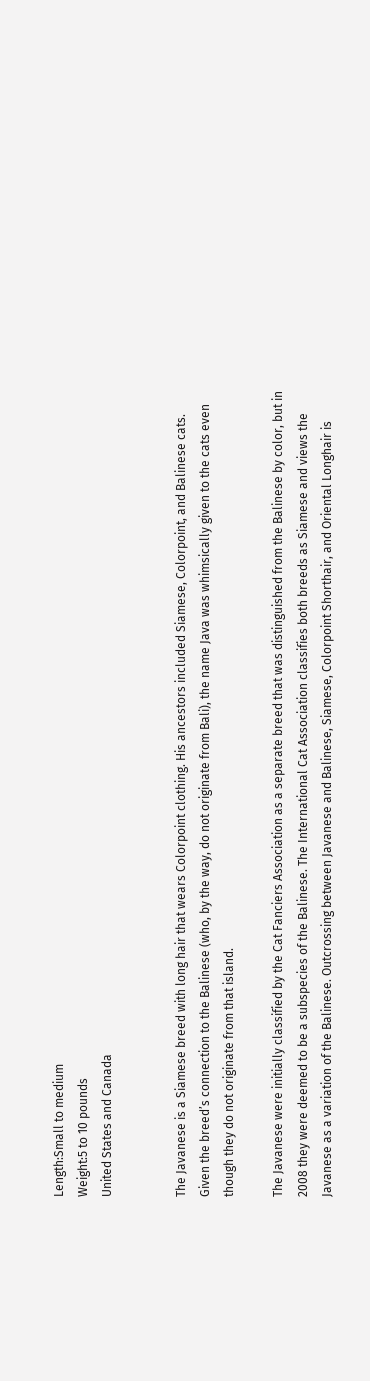Length:Small to medium
Weight:5 to 10 pounds
United States and Canada


The Javanese is a Siamese breed with long hair that wears Colorpoint clothing. His ancestors included Siamese, Colorpoint, and Balinese cats. Given the breed’s connection to the Balinese (who, by the way, do not originate from Bali), the name Java was whimsically given to the cats even though they do not originate from that island.

The Javanese were initially classified by the Cat Fanciers Association as a separate breed that was distinguished from the Balinese by color, but in 2008 they were deemed to be a subspecies of the Balinese. The International Cat Association classifies both breeds as Siamese and views the Javanese as a variation of the Balinese. Outcrossing between Javanese and Balinese, Siamese, Colorpoint Shorthair, and Oriental Longhair is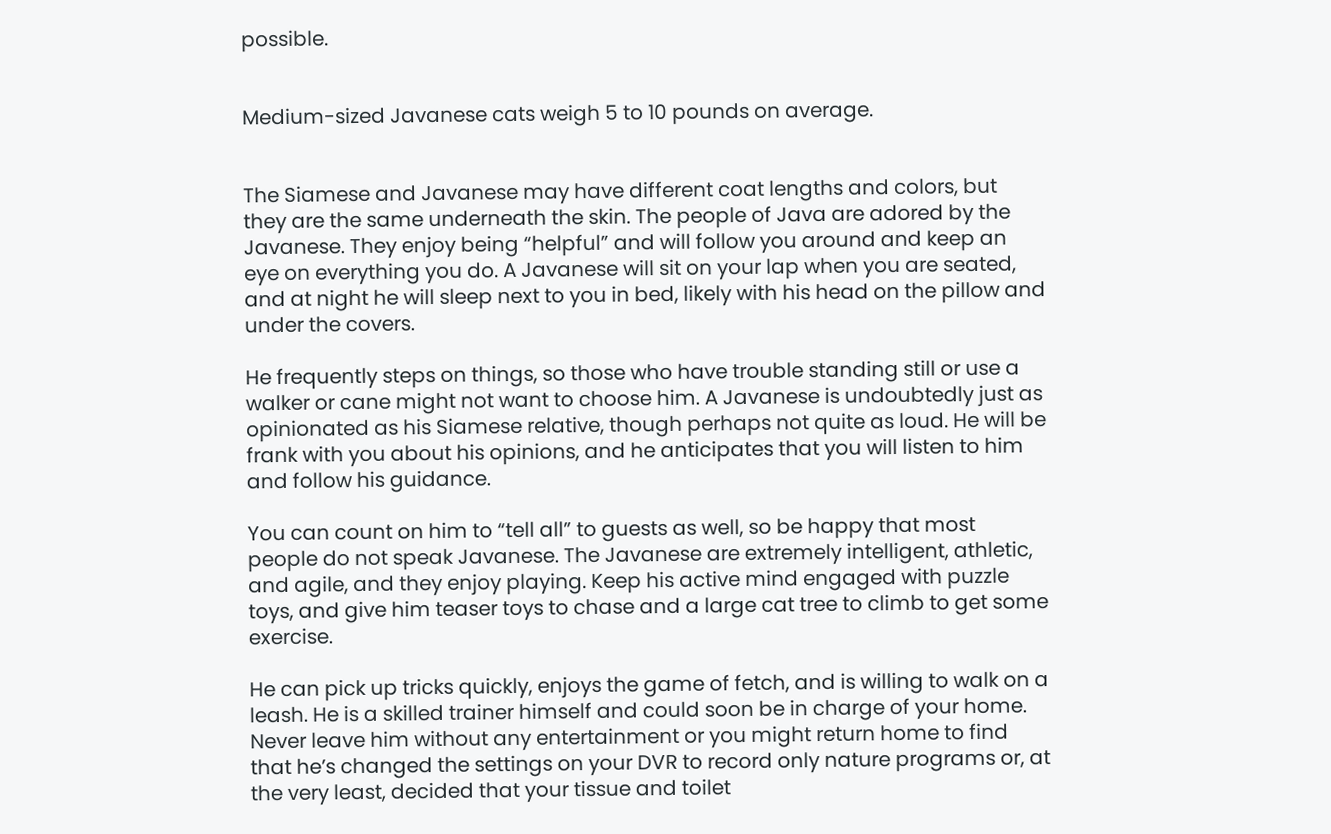possible.


Medium-sized Javanese cats weigh 5 to 10 pounds on average.


The Siamese and Javanese may have different coat lengths and colors, but they are the same underneath the skin. The people of Java are adored by the Javanese. They enjoy being “helpful” and will follow you around and keep an eye on everything you do. A Javanese will sit on your lap when you are seated, and at night he will sleep next to you in bed, likely with his head on the pillow and under the covers.

He frequently steps on things, so those who have trouble standing still or use a walker or cane might not want to choose him. A Javanese is undoubtedly just as opinionated as his Siamese relative, though perhaps not quite as loud. He will be frank with you about his opinions, and he anticipates that you will listen to him and follow his guidance.

You can count on him to “tell all” to guests as well, so be happy that most people do not speak Javanese. The Javanese are extremely intelligent, athletic, and agile, and they enjoy playing. Keep his active mind engaged with puzzle toys, and give him teaser toys to chase and a large cat tree to climb to get some exercise.

He can pick up tricks quickly, enjoys the game of fetch, and is willing to walk on a leash. He is a skilled trainer himself and could soon be in charge of your home. Never leave him without any entertainment or you might return home to find that he’s changed the settings on your DVR to record only nature programs or, at the very least, decided that your tissue and toilet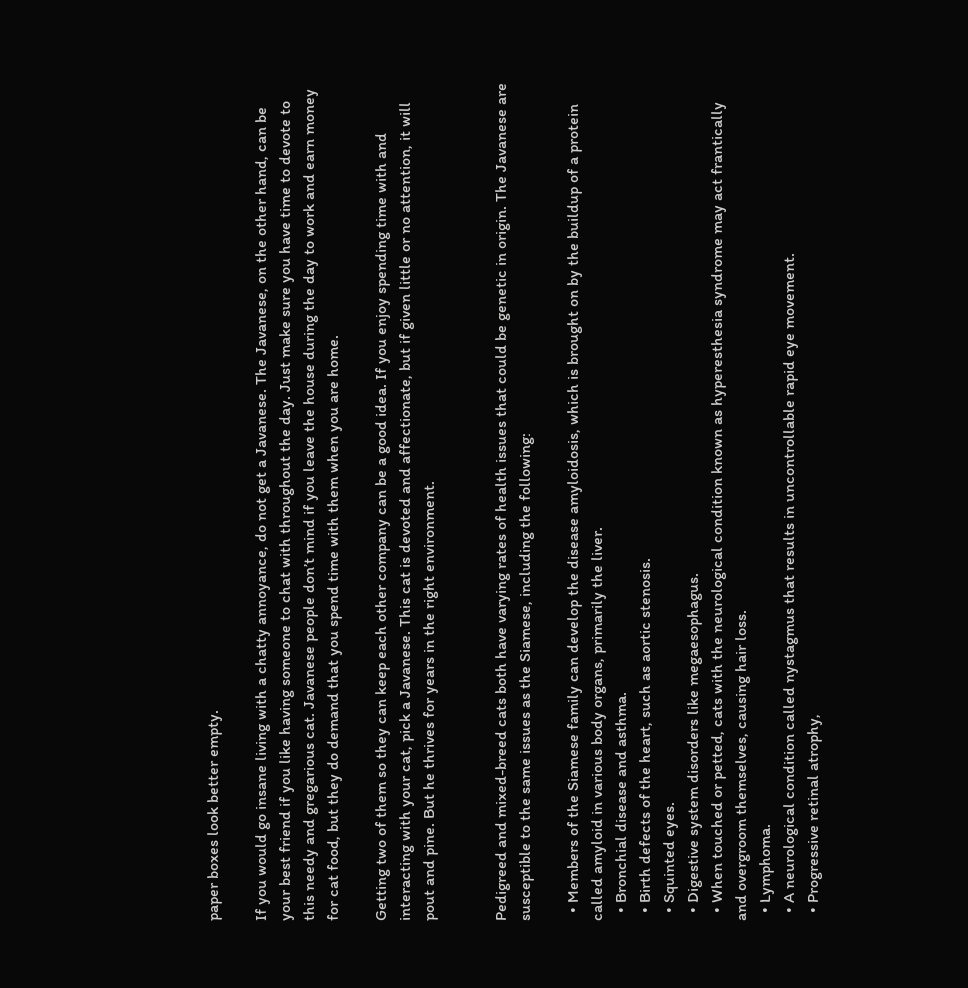paper boxes look better empty.

If you would go insane living with a chatty annoyance, do not get a Javanese. The Javanese, on the other hand, can be your best friend if you like having someone to chat with throughout the day. Just make sure you have time to devote to this needy and gregarious cat. Javanese people don’t mind if you leave the house during the day to work and earn money for cat food, but they do demand that you spend time with them when you are home.

Getting two of them so they can keep each other company can be a good idea. If you enjoy spending time with and interacting with your cat, pick a Javanese. This cat is devoted and affectionate, but if given little or no attention, it will pout and pine. But he thrives for years in the right environment.


Pedigreed and mixed-breed cats both have varying rates of health issues that could be genetic in origin. The Javanese are susceptible to the same issues as the Siamese, including the following:

  • Members of the Siamese family can develop the disease amyloidosis, which is brought on by the buildup of a protein called amyloid in various body organs, primarily the liver.
  • Bronchial disease and asthma.
  • Birth defects of the heart, such as aortic stenosis.
  • Squinted eyes.
  • Digestive system disorders like megaesophagus.
  • When touched or petted, cats with the neurological condition known as hyperesthesia syndrome may act frantically and overgroom themselves, causing hair loss.
  • Lymphoma.
  • A neurological condition called nystagmus that results in uncontrollable rapid eye movement.
  • Progressive retinal atrophy,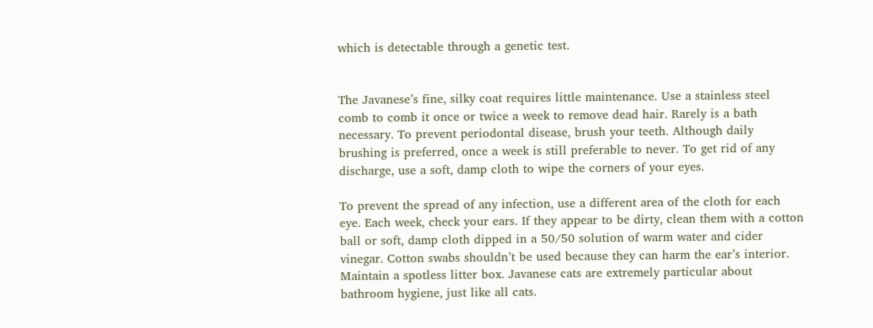which is detectable through a genetic test.


The Javanese’s fine, silky coat requires little maintenance. Use a stainless steel comb to comb it once or twice a week to remove dead hair. Rarely is a bath necessary. To prevent periodontal disease, brush your teeth. Although daily brushing is preferred, once a week is still preferable to never. To get rid of any discharge, use a soft, damp cloth to wipe the corners of your eyes.

To prevent the spread of any infection, use a different area of the cloth for each eye. Each week, check your ears. If they appear to be dirty, clean them with a cotton ball or soft, damp cloth dipped in a 50/50 solution of warm water and cider vinegar. Cotton swabs shouldn’t be used because they can harm the ear’s interior. Maintain a spotless litter box. Javanese cats are extremely particular about bathroom hygiene, just like all cats.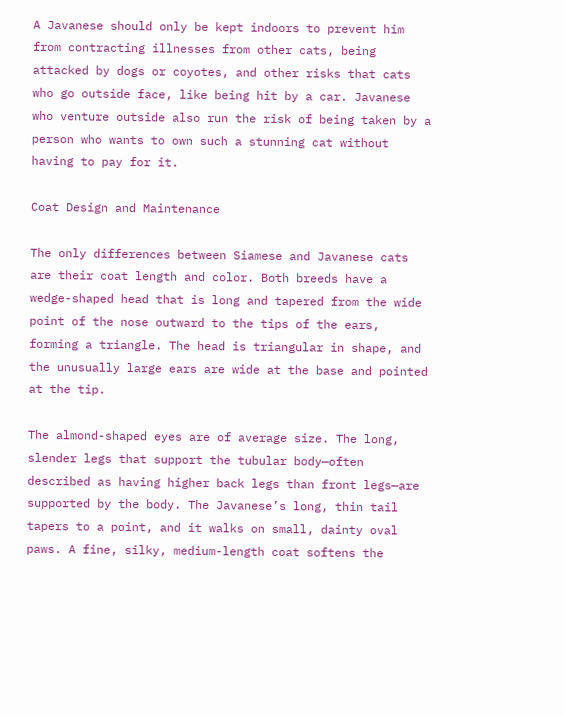A Javanese should only be kept indoors to prevent him from contracting illnesses from other cats, being attacked by dogs or coyotes, and other risks that cats who go outside face, like being hit by a car. Javanese who venture outside also run the risk of being taken by a person who wants to own such a stunning cat without having to pay for it.

Coat Design and Maintenance

The only differences between Siamese and Javanese cats are their coat length and color. Both breeds have a wedge-shaped head that is long and tapered from the wide point of the nose outward to the tips of the ears, forming a triangle. The head is triangular in shape, and the unusually large ears are wide at the base and pointed at the tip.

The almond-shaped eyes are of average size. The long, slender legs that support the tubular body—often described as having higher back legs than front legs—are supported by the body. The Javanese’s long, thin tail tapers to a point, and it walks on small, dainty oval paws. A fine, silky, medium-length coat softens the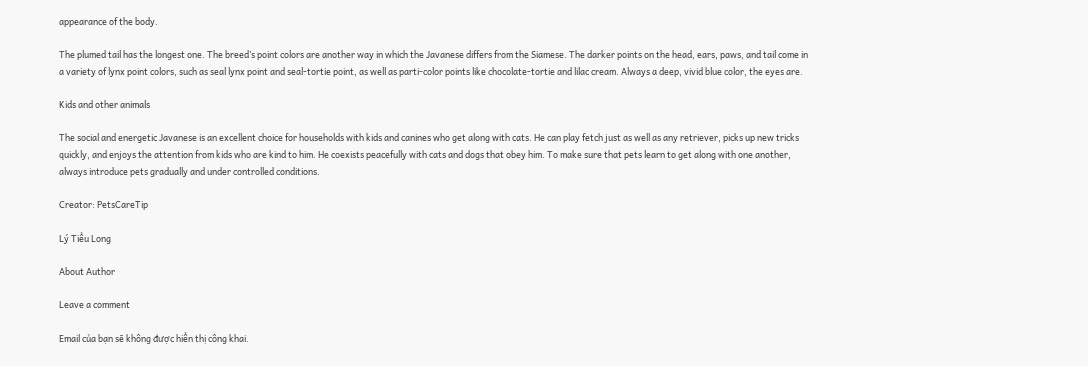appearance of the body.

The plumed tail has the longest one. The breed’s point colors are another way in which the Javanese differs from the Siamese. The darker points on the head, ears, paws, and tail come in a variety of lynx point colors, such as seal lynx point and seal-tortie point, as well as parti-color points like chocolate-tortie and lilac cream. Always a deep, vivid blue color, the eyes are.

Kids and other animals

The social and energetic Javanese is an excellent choice for households with kids and canines who get along with cats. He can play fetch just as well as any retriever, picks up new tricks quickly, and enjoys the attention from kids who are kind to him. He coexists peacefully with cats and dogs that obey him. To make sure that pets learn to get along with one another, always introduce pets gradually and under controlled conditions.

Creator: PetsCareTip

Lý Tiểu Long

About Author

Leave a comment

Email của bạn sẽ không được hiển thị công khai.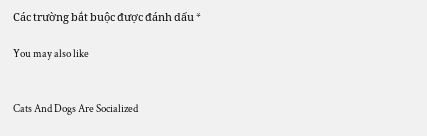Các trường bắt buộc được đánh dấu *

You may also like


Cats And Dogs Are Socialized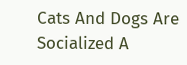Cats And Dogs Are Socialized A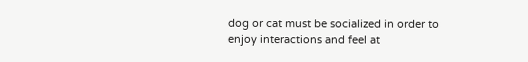dog or cat must be socialized in order to enjoy interactions and feel at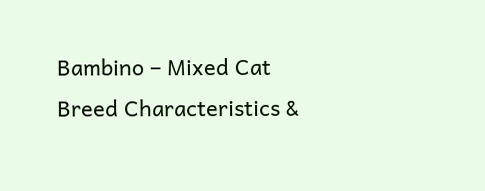Bambino – Mixed Cat Breed Characteristics &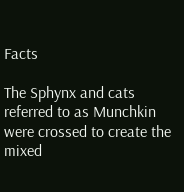Facts

The Sphynx and cats referred to as Munchkin were crossed to create the mixed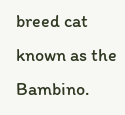breed cat known as the Bambino.